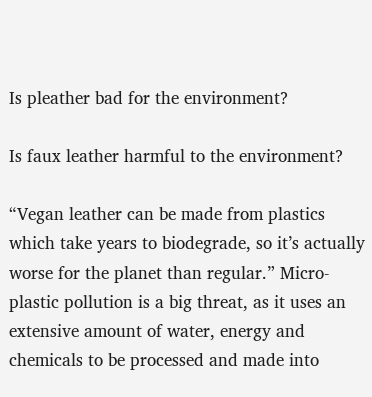Is pleather bad for the environment?

Is faux leather harmful to the environment?

“Vegan leather can be made from plastics which take years to biodegrade, so it’s actually worse for the planet than regular.” Micro-plastic pollution is a big threat, as it uses an extensive amount of water, energy and chemicals to be processed and made into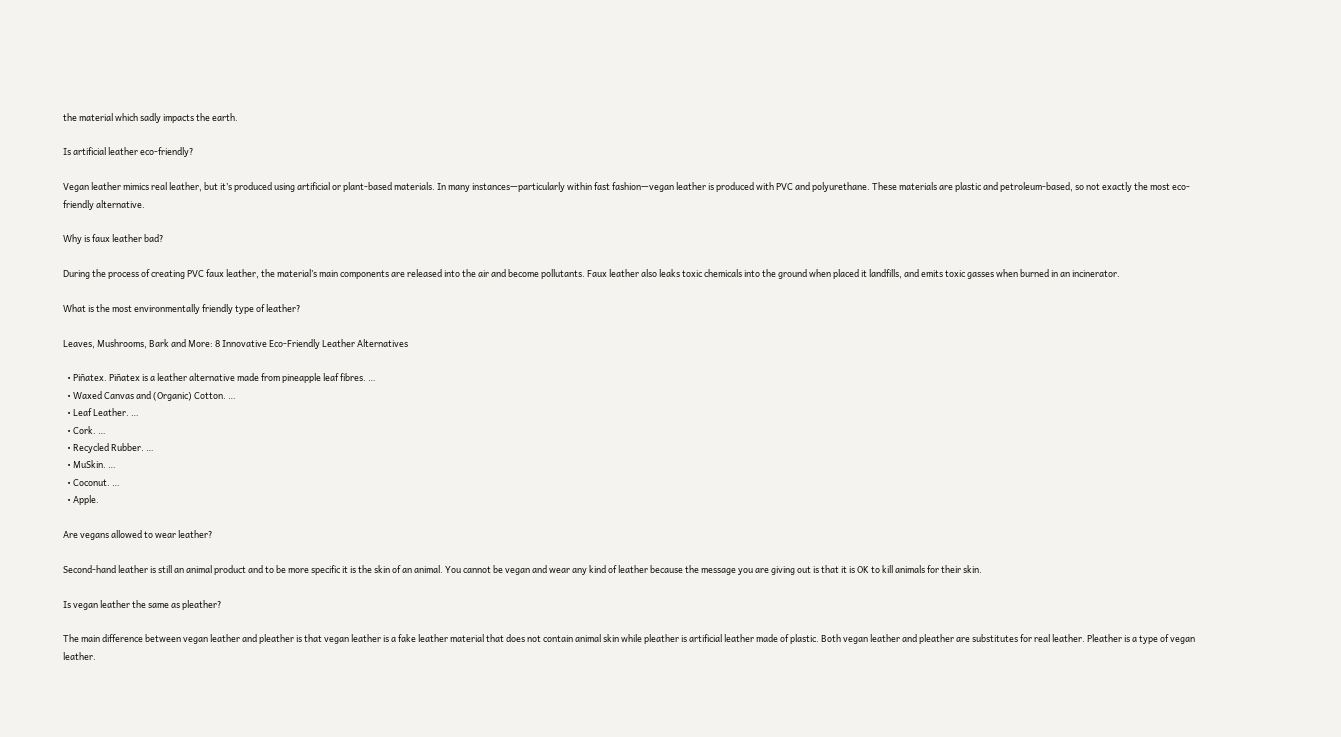the material which sadly impacts the earth.

Is artificial leather eco-friendly?

Vegan leather mimics real leather, but it’s produced using artificial or plant-based materials. In many instances—particularly within fast fashion—vegan leather is produced with PVC and polyurethane. These materials are plastic and petroleum-based, so not exactly the most eco-friendly alternative.

Why is faux leather bad?

During the process of creating PVC faux leather, the material’s main components are released into the air and become pollutants. Faux leather also leaks toxic chemicals into the ground when placed it landfills, and emits toxic gasses when burned in an incinerator.

What is the most environmentally friendly type of leather?

Leaves, Mushrooms, Bark and More: 8 Innovative Eco-Friendly Leather Alternatives

  • Piñatex. Piñatex is a leather alternative made from pineapple leaf fibres. …
  • Waxed Canvas and (Organic) Cotton. …
  • Leaf Leather. …
  • Cork. …
  • Recycled Rubber. …
  • MuSkin. …
  • Coconut. …
  • Apple.

Are vegans allowed to wear leather?

Second-hand leather is still an animal product and to be more specific it is the skin of an animal. You cannot be vegan and wear any kind of leather because the message you are giving out is that it is OK to kill animals for their skin.

Is vegan leather the same as pleather?

The main difference between vegan leather and pleather is that vegan leather is a fake leather material that does not contain animal skin while pleather is artificial leather made of plastic. Both vegan leather and pleather are substitutes for real leather. Pleather is a type of vegan leather.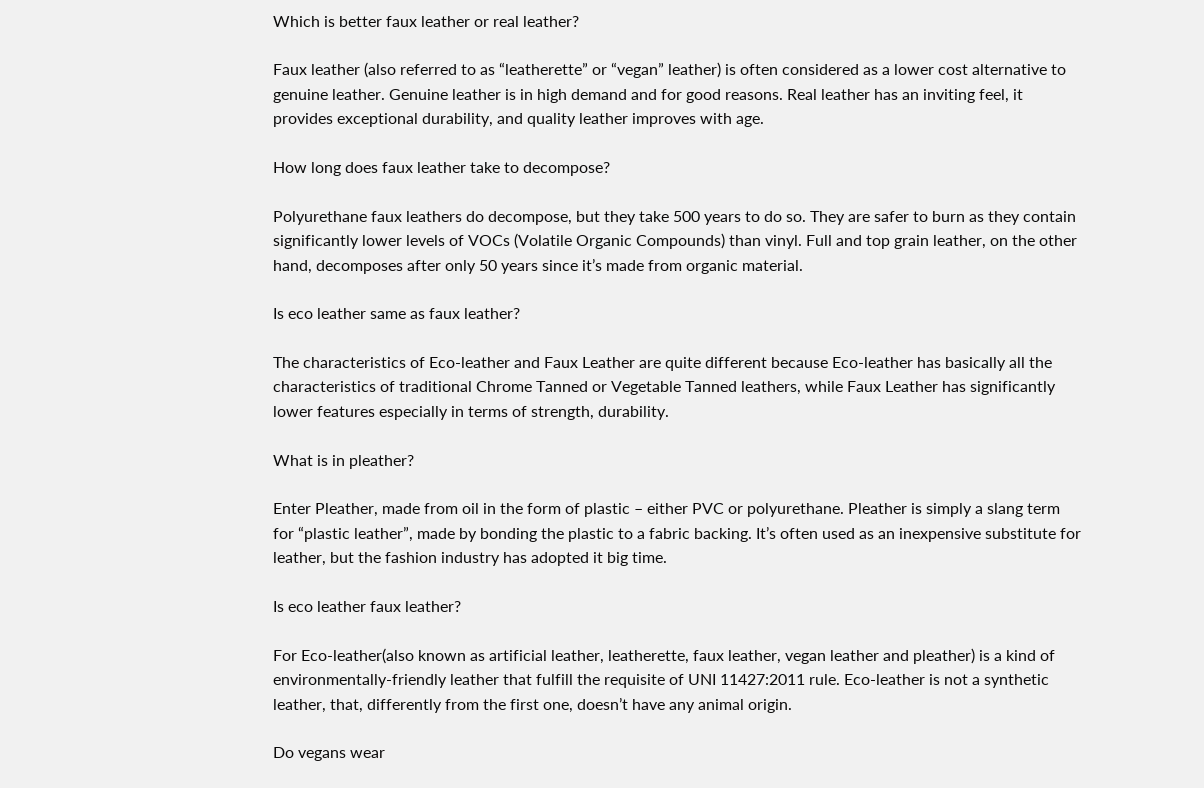Which is better faux leather or real leather?

Faux leather (also referred to as “leatherette” or “vegan” leather) is often considered as a lower cost alternative to genuine leather. Genuine leather is in high demand and for good reasons. Real leather has an inviting feel, it provides exceptional durability, and quality leather improves with age.

How long does faux leather take to decompose?

Polyurethane faux leathers do decompose, but they take 500 years to do so. They are safer to burn as they contain significantly lower levels of VOCs (Volatile Organic Compounds) than vinyl. Full and top grain leather, on the other hand, decomposes after only 50 years since it’s made from organic material.

Is eco leather same as faux leather?

The characteristics of Eco-leather and Faux Leather are quite different because Eco-leather has basically all the characteristics of traditional Chrome Tanned or Vegetable Tanned leathers, while Faux Leather has significantly lower features especially in terms of strength, durability.

What is in pleather?

Enter Pleather, made from oil in the form of plastic – either PVC or polyurethane. Pleather is simply a slang term for “plastic leather”, made by bonding the plastic to a fabric backing. It’s often used as an inexpensive substitute for leather, but the fashion industry has adopted it big time.

Is eco leather faux leather?

For Eco-leather(also known as artificial leather, leatherette, faux leather, vegan leather and pleather) is a kind of environmentally-friendly leather that fulfill the requisite of UNI 11427:2011 rule. Eco-leather is not a synthetic leather, that, differently from the first one, doesn’t have any animal origin.

Do vegans wear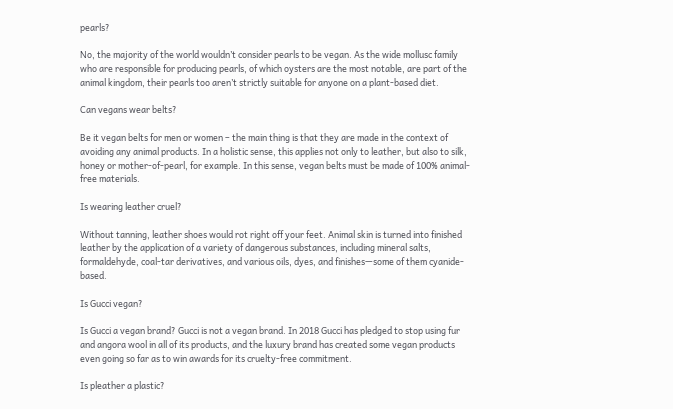pearls?

No, the majority of the world wouldn’t consider pearls to be vegan. As the wide mollusc family who are responsible for producing pearls, of which oysters are the most notable, are part of the animal kingdom, their pearls too aren’t strictly suitable for anyone on a plant-based diet.

Can vegans wear belts?

Be it vegan belts for men or women – the main thing is that they are made in the context of avoiding any animal products. In a holistic sense, this applies not only to leather, but also to silk, honey or mother-of-pearl, for example. In this sense, vegan belts must be made of 100% animal-free materials.

Is wearing leather cruel?

Without tanning, leather shoes would rot right off your feet. Animal skin is turned into finished leather by the application of a variety of dangerous substances, including mineral salts, formaldehyde, coal-tar derivatives, and various oils, dyes, and finishes—some of them cyanide-based.

Is Gucci vegan?

Is Gucci a vegan brand? Gucci is not a vegan brand. In 2018 Gucci has pledged to stop using fur and angora wool in all of its products, and the luxury brand has created some vegan products even going so far as to win awards for its cruelty-free commitment.

Is pleather a plastic?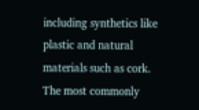including synthetics like plastic and natural materials such as cork. The most commonly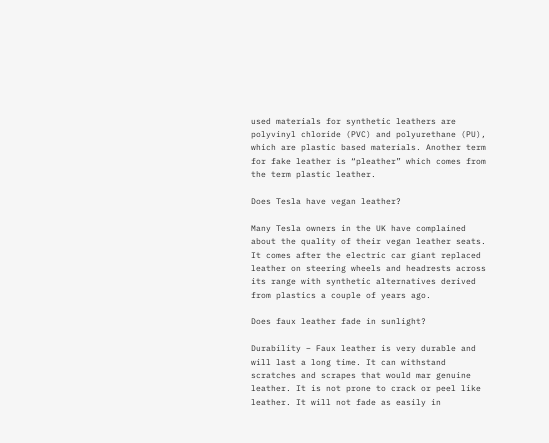used materials for synthetic leathers are polyvinyl chloride (PVC) and polyurethane (PU), which are plastic based materials. Another term for fake leather is “pleather” which comes from the term plastic leather.

Does Tesla have vegan leather?

Many Tesla owners in the UK have complained about the quality of their vegan leather seats. It comes after the electric car giant replaced leather on steering wheels and headrests across its range with synthetic alternatives derived from plastics a couple of years ago.

Does faux leather fade in sunlight?

Durability – Faux leather is very durable and will last a long time. It can withstand scratches and scrapes that would mar genuine leather. It is not prone to crack or peel like leather. It will not fade as easily in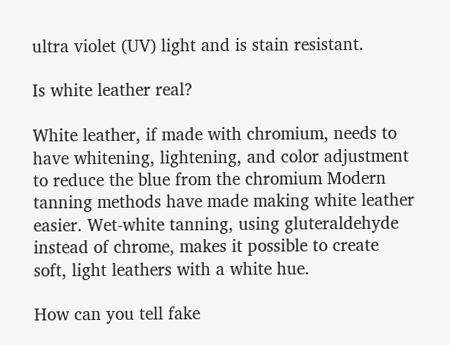ultra violet (UV) light and is stain resistant.

Is white leather real?

White leather, if made with chromium, needs to have whitening, lightening, and color adjustment to reduce the blue from the chromium Modern tanning methods have made making white leather easier. Wet-white tanning, using gluteraldehyde instead of chrome, makes it possible to create soft, light leathers with a white hue.

How can you tell fake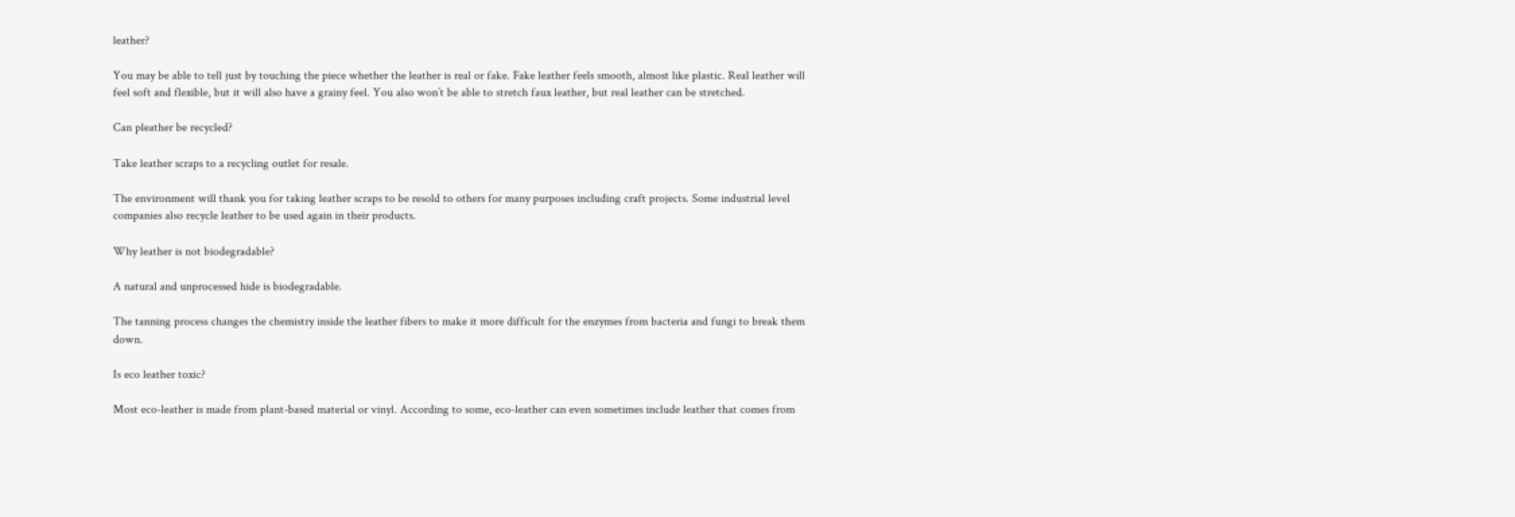leather?

You may be able to tell just by touching the piece whether the leather is real or fake. Fake leather feels smooth, almost like plastic. Real leather will feel soft and flexible, but it will also have a grainy feel. You also won’t be able to stretch faux leather, but real leather can be stretched.

Can pleather be recycled?

Take leather scraps to a recycling outlet for resale.

The environment will thank you for taking leather scraps to be resold to others for many purposes including craft projects. Some industrial level companies also recycle leather to be used again in their products.

Why leather is not biodegradable?

A natural and unprocessed hide is biodegradable.

The tanning process changes the chemistry inside the leather fibers to make it more difficult for the enzymes from bacteria and fungi to break them down.

Is eco leather toxic?

Most eco-leather is made from plant-based material or vinyl. According to some, eco-leather can even sometimes include leather that comes from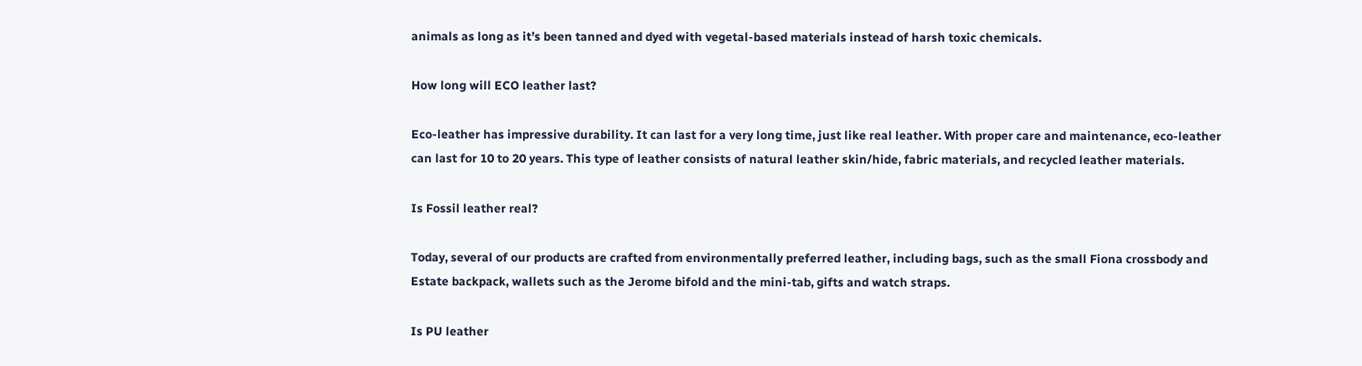animals as long as it’s been tanned and dyed with vegetal-based materials instead of harsh toxic chemicals.

How long will ECO leather last?

Eco-leather has impressive durability. It can last for a very long time, just like real leather. With proper care and maintenance, eco-leather can last for 10 to 20 years. This type of leather consists of natural leather skin/hide, fabric materials, and recycled leather materials.

Is Fossil leather real?

Today, several of our products are crafted from environmentally preferred leather, including bags, such as the small Fiona crossbody and Estate backpack, wallets such as the Jerome bifold and the mini-tab, gifts and watch straps.

Is PU leather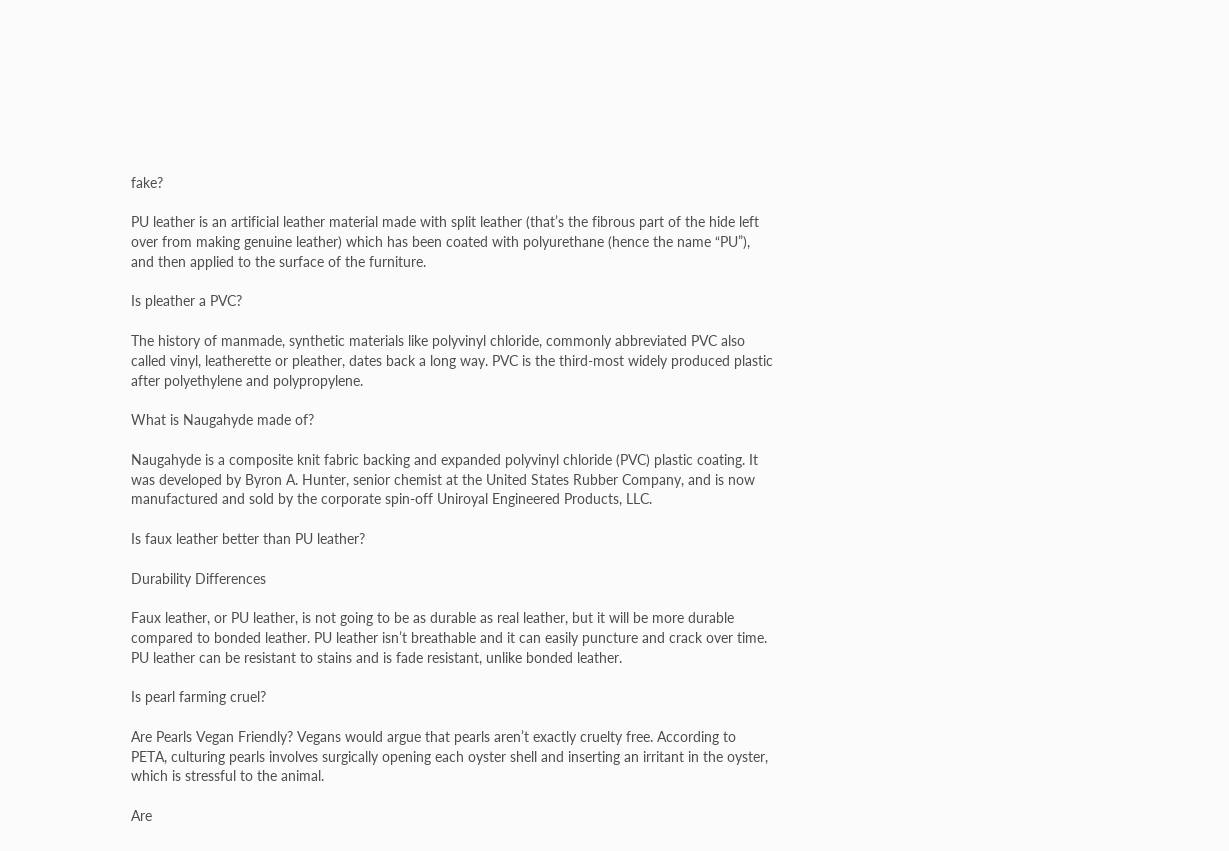fake?

PU leather is an artificial leather material made with split leather (that’s the fibrous part of the hide left over from making genuine leather) which has been coated with polyurethane (hence the name “PU”), and then applied to the surface of the furniture.

Is pleather a PVC?

The history of manmade, synthetic materials like polyvinyl chloride, commonly abbreviated PVC also called vinyl, leatherette or pleather, dates back a long way. PVC is the third-most widely produced plastic after polyethylene and polypropylene.

What is Naugahyde made of?

Naugahyde is a composite knit fabric backing and expanded polyvinyl chloride (PVC) plastic coating. It was developed by Byron A. Hunter, senior chemist at the United States Rubber Company, and is now manufactured and sold by the corporate spin-off Uniroyal Engineered Products, LLC.

Is faux leather better than PU leather?

Durability Differences

Faux leather, or PU leather, is not going to be as durable as real leather, but it will be more durable compared to bonded leather. PU leather isn’t breathable and it can easily puncture and crack over time. PU leather can be resistant to stains and is fade resistant, unlike bonded leather.

Is pearl farming cruel?

Are Pearls Vegan Friendly? Vegans would argue that pearls aren’t exactly cruelty free. According to PETA, culturing pearls involves surgically opening each oyster shell and inserting an irritant in the oyster, which is stressful to the animal.

Are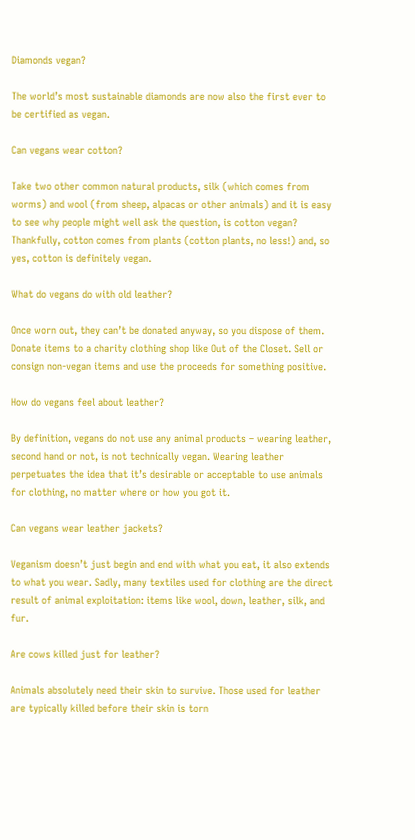Diamonds vegan?

The world’s most sustainable diamonds are now also the first ever to be certified as vegan.

Can vegans wear cotton?

Take two other common natural products, silk (which comes from worms) and wool (from sheep, alpacas or other animals) and it is easy to see why people might well ask the question, is cotton vegan? Thankfully, cotton comes from plants (cotton plants, no less!) and, so yes, cotton is definitely vegan.

What do vegans do with old leather?

Once worn out, they can’t be donated anyway, so you dispose of them. Donate items to a charity clothing shop like Out of the Closet. Sell or consign non-vegan items and use the proceeds for something positive.

How do vegans feel about leather?

By definition, vegans do not use any animal products – wearing leather, second hand or not, is not technically vegan. Wearing leather perpetuates the idea that it’s desirable or acceptable to use animals for clothing, no matter where or how you got it.

Can vegans wear leather jackets?

Veganism doesn’t just begin and end with what you eat, it also extends to what you wear. Sadly, many textiles used for clothing are the direct result of animal exploitation: items like wool, down, leather, silk, and fur.

Are cows killed just for leather?

Animals absolutely need their skin to survive. Those used for leather are typically killed before their skin is torn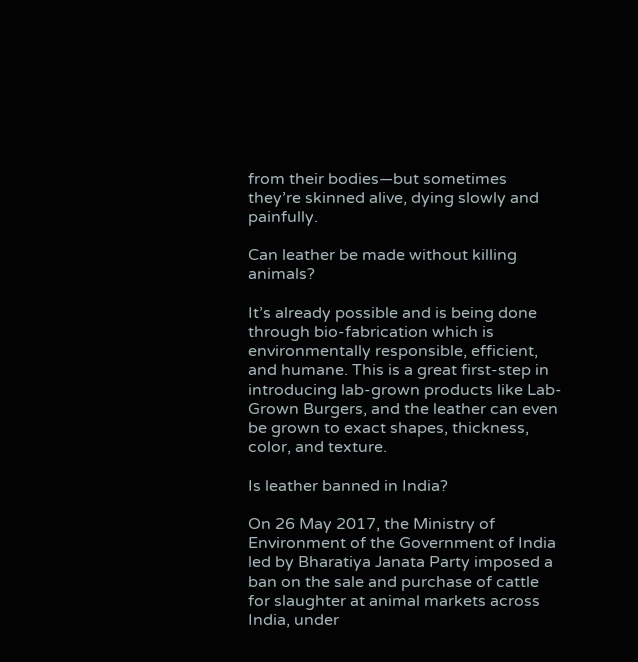from their bodies—but sometimes they’re skinned alive, dying slowly and painfully.

Can leather be made without killing animals?

It’s already possible and is being done through bio-fabrication which is environmentally responsible, efficient, and humane. This is a great first-step in introducing lab-grown products like Lab-Grown Burgers, and the leather can even be grown to exact shapes, thickness, color, and texture.

Is leather banned in India?

On 26 May 2017, the Ministry of Environment of the Government of India led by Bharatiya Janata Party imposed a ban on the sale and purchase of cattle for slaughter at animal markets across India, under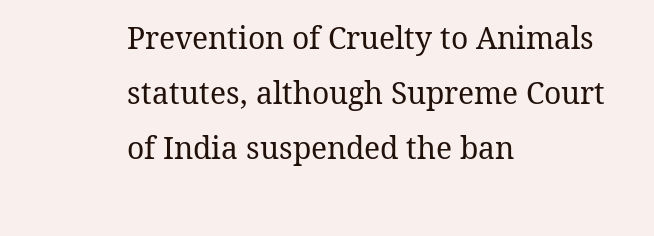Prevention of Cruelty to Animals statutes, although Supreme Court of India suspended the ban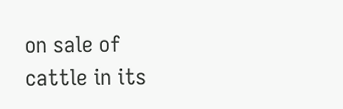on sale of cattle in its